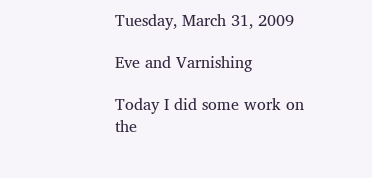Tuesday, March 31, 2009

Eve and Varnishing

Today I did some work on the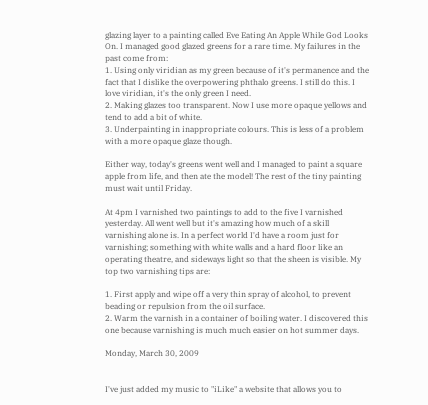glazing layer to a painting called Eve Eating An Apple While God Looks On. I managed good glazed greens for a rare time. My failures in the past come from:
1. Using only viridian as my green because of it's permanence and the fact that I dislike the overpowering phthalo greens. I still do this. I love viridian, it's the only green I need.
2. Making glazes too transparent. Now I use more opaque yellows and tend to add a bit of white.
3. Underpainting in inappropriate colours. This is less of a problem with a more opaque glaze though.

Either way, today's greens went well and I managed to paint a square apple from life, and then ate the model! The rest of the tiny painting must wait until Friday.

At 4pm I varnished two paintings to add to the five I varnished yesterday. All went well but it's amazing how much of a skill varnishing alone is. In a perfect world I'd have a room just for varnishing; something with white walls and a hard floor like an operating theatre, and sideways light so that the sheen is visible. My top two varnishing tips are:

1. First apply and wipe off a very thin spray of alcohol, to prevent beading or repulsion from the oil surface.
2. Warm the varnish in a container of boiling water. I discovered this one because varnishing is much much easier on hot summer days.

Monday, March 30, 2009


I've just added my music to "iLike" a website that allows you to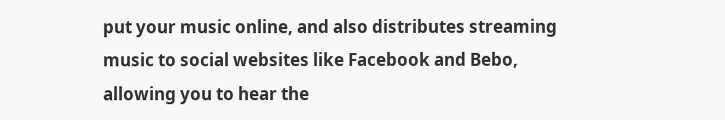put your music online, and also distributes streaming music to social websites like Facebook and Bebo, allowing you to hear the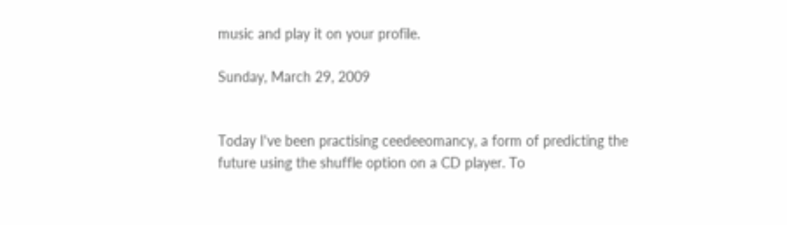music and play it on your profile.

Sunday, March 29, 2009


Today I've been practising ceedeeomancy, a form of predicting the future using the shuffle option on a CD player. To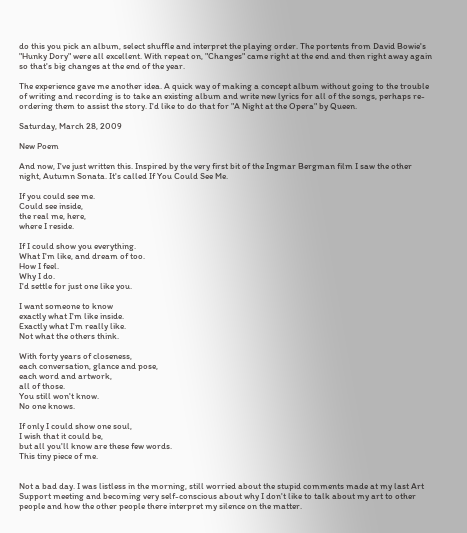do this you pick an album, select shuffle and interpret the playing order. The portents from David Bowie's "Hunky Dory" were all excellent. With repeat on, "Changes" came right at the end and then right away again so that's big changes at the end of the year.

The experience gave me another idea. A quick way of making a concept album without going to the trouble of writing and recording is to take an existing album and write new lyrics for all of the songs, perhaps re-ordering them to assist the story. I'd like to do that for "A Night at the Opera" by Queen.

Saturday, March 28, 2009

New Poem

And now, I've just written this. Inspired by the very first bit of the Ingmar Bergman film I saw the other night, Autumn Sonata. It's called If You Could See Me.

If you could see me.
Could see inside,
the real me, here,
where I reside.

If I could show you everything.
What I'm like, and dream of too.
How I feel.
Why I do.
I'd settle for just one like you.

I want someone to know
exactly what I'm like inside.
Exactly what I'm really like.
Not what the others think.

With forty years of closeness,
each conversation, glance and pose,
each word and artwork,
all of those.
You still won't know.
No one knows.

If only I could show one soul,
I wish that it could be,
but all you'll know are these few words.
This tiny piece of me.


Not a bad day. I was listless in the morning, still worried about the stupid comments made at my last Art Support meeting and becoming very self-conscious about why I don't like to talk about my art to other people and how the other people there interpret my silence on the matter.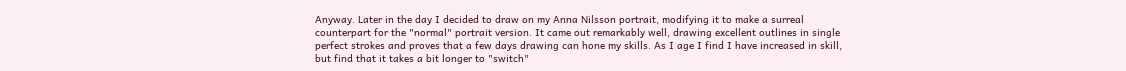Anyway. Later in the day I decided to draw on my Anna Nilsson portrait, modifying it to make a surreal counterpart for the "normal" portrait version. It came out remarkably well, drawing excellent outlines in single perfect strokes and proves that a few days drawing can hone my skills. As I age I find I have increased in skill, but find that it takes a bit longer to "switch"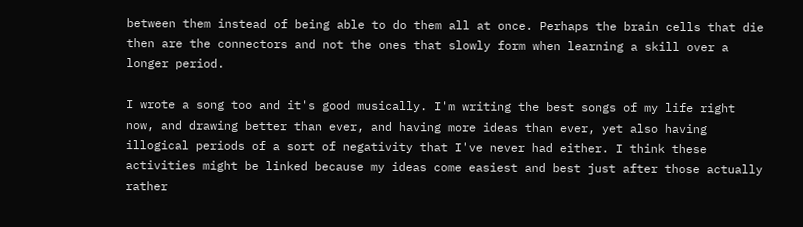between them instead of being able to do them all at once. Perhaps the brain cells that die then are the connectors and not the ones that slowly form when learning a skill over a longer period.

I wrote a song too and it's good musically. I'm writing the best songs of my life right now, and drawing better than ever, and having more ideas than ever, yet also having illogical periods of a sort of negativity that I've never had either. I think these activities might be linked because my ideas come easiest and best just after those actually rather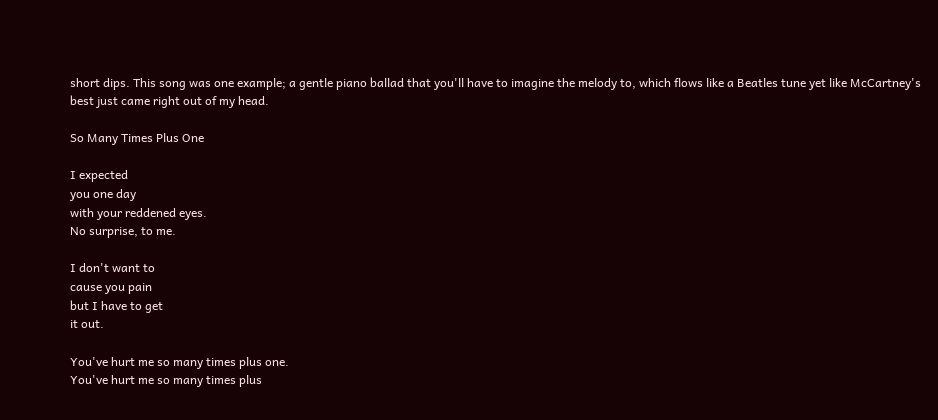short dips. This song was one example; a gentle piano ballad that you'll have to imagine the melody to, which flows like a Beatles tune yet like McCartney's best just came right out of my head.

So Many Times Plus One

I expected
you one day
with your reddened eyes.
No surprise, to me.

I don't want to
cause you pain
but I have to get
it out.

You've hurt me so many times plus one.
You've hurt me so many times plus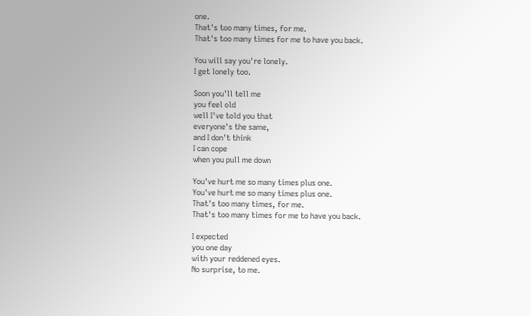one.
That's too many times, for me.
That's too many times for me to have you back.

You will say you're lonely.
I get lonely too.

Soon you'll tell me
you feel old
well I've told you that
everyone's the same,
and I don't think
I can cope
when you pull me down

You've hurt me so many times plus one.
You've hurt me so many times plus one.
That's too many times, for me.
That's too many times for me to have you back.

I expected
you one day
with your reddened eyes.
No surprise, to me.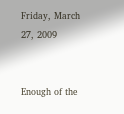Friday, March 27, 2009


Enough of the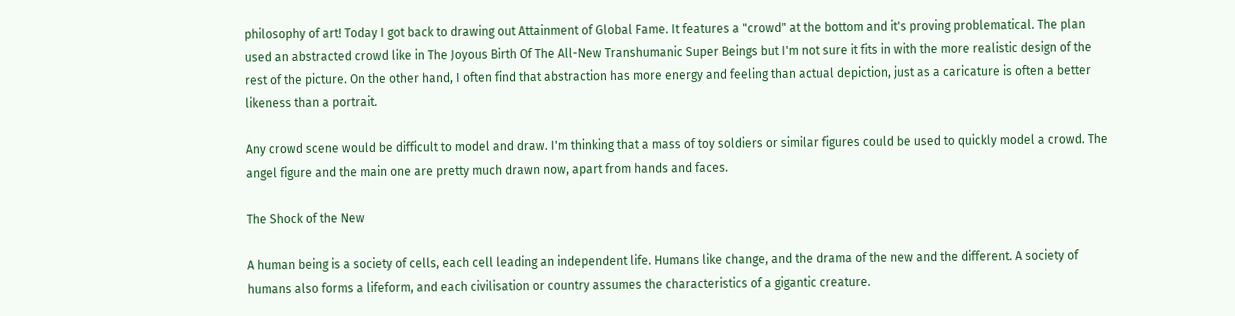philosophy of art! Today I got back to drawing out Attainment of Global Fame. It features a "crowd" at the bottom and it's proving problematical. The plan used an abstracted crowd like in The Joyous Birth Of The All-New Transhumanic Super Beings but I'm not sure it fits in with the more realistic design of the rest of the picture. On the other hand, I often find that abstraction has more energy and feeling than actual depiction, just as a caricature is often a better likeness than a portrait.

Any crowd scene would be difficult to model and draw. I'm thinking that a mass of toy soldiers or similar figures could be used to quickly model a crowd. The angel figure and the main one are pretty much drawn now, apart from hands and faces.

The Shock of the New

A human being is a society of cells, each cell leading an independent life. Humans like change, and the drama of the new and the different. A society of humans also forms a lifeform, and each civilisation or country assumes the characteristics of a gigantic creature.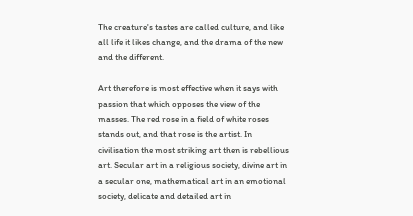The creature's tastes are called culture, and like all life it likes change, and the drama of the new and the different.

Art therefore is most effective when it says with passion that which opposes the view of the masses. The red rose in a field of white roses stands out, and that rose is the artist. In civilisation the most striking art then is rebellious art. Secular art in a religious society, divine art in a secular one, mathematical art in an emotional society, delicate and detailed art in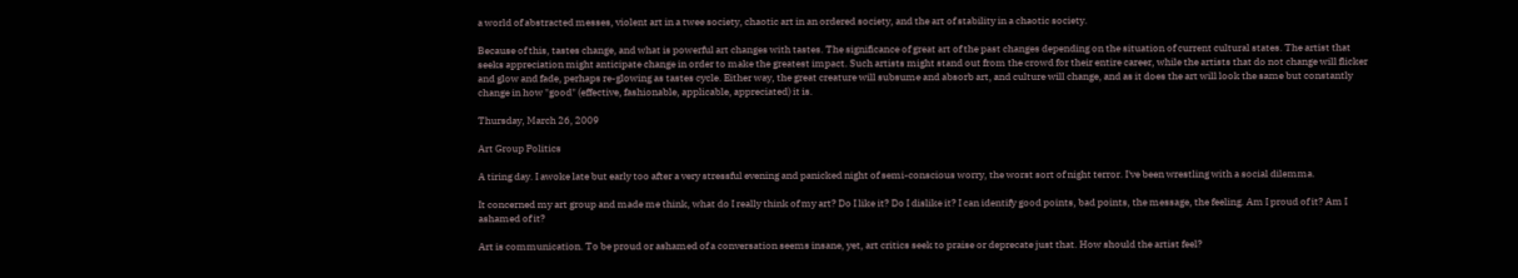a world of abstracted messes, violent art in a twee society, chaotic art in an ordered society, and the art of stability in a chaotic society.

Because of this, tastes change, and what is powerful art changes with tastes. The significance of great art of the past changes depending on the situation of current cultural states. The artist that seeks appreciation might anticipate change in order to make the greatest impact. Such artists might stand out from the crowd for their entire career, while the artists that do not change will flicker and glow and fade, perhaps re-glowing as tastes cycle. Either way, the great creature will subsume and absorb art, and culture will change, and as it does the art will look the same but constantly change in how "good" (effective, fashionable, applicable, appreciated) it is.

Thursday, March 26, 2009

Art Group Politics

A tiring day. I awoke late but early too after a very stressful evening and panicked night of semi-conscious worry, the worst sort of night terror. I've been wrestling with a social dilemma.

It concerned my art group and made me think, what do I really think of my art? Do I like it? Do I dislike it? I can identify good points, bad points, the message, the feeling. Am I proud of it? Am I ashamed of it?

Art is communication. To be proud or ashamed of a conversation seems insane, yet, art critics seek to praise or deprecate just that. How should the artist feel?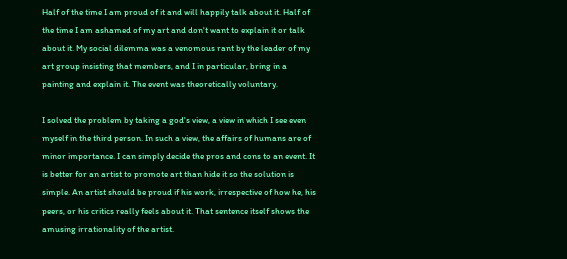Half of the time I am proud of it and will happily talk about it. Half of the time I am ashamed of my art and don't want to explain it or talk about it. My social dilemma was a venomous rant by the leader of my art group insisting that members, and I in particular, bring in a painting and explain it. The event was theoretically voluntary.

I solved the problem by taking a god's view, a view in which I see even myself in the third person. In such a view, the affairs of humans are of minor importance. I can simply decide the pros and cons to an event. It is better for an artist to promote art than hide it so the solution is simple. An artist should be proud if his work, irrespective of how he, his peers, or his critics really feels about it. That sentence itself shows the amusing irrationality of the artist.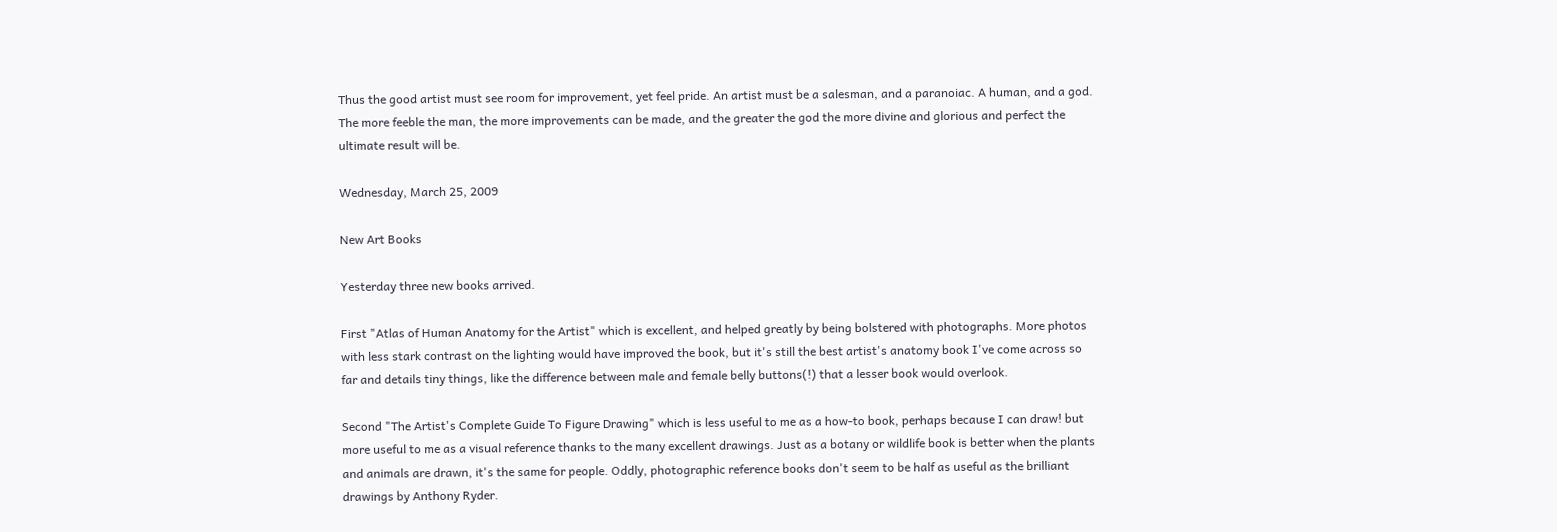Thus the good artist must see room for improvement, yet feel pride. An artist must be a salesman, and a paranoiac. A human, and a god. The more feeble the man, the more improvements can be made, and the greater the god the more divine and glorious and perfect the ultimate result will be.

Wednesday, March 25, 2009

New Art Books

Yesterday three new books arrived.

First "Atlas of Human Anatomy for the Artist" which is excellent, and helped greatly by being bolstered with photographs. More photos with less stark contrast on the lighting would have improved the book, but it's still the best artist's anatomy book I've come across so far and details tiny things, like the difference between male and female belly buttons(!) that a lesser book would overlook.

Second "The Artist's Complete Guide To Figure Drawing" which is less useful to me as a how-to book, perhaps because I can draw! but more useful to me as a visual reference thanks to the many excellent drawings. Just as a botany or wildlife book is better when the plants and animals are drawn, it's the same for people. Oddly, photographic reference books don't seem to be half as useful as the brilliant drawings by Anthony Ryder.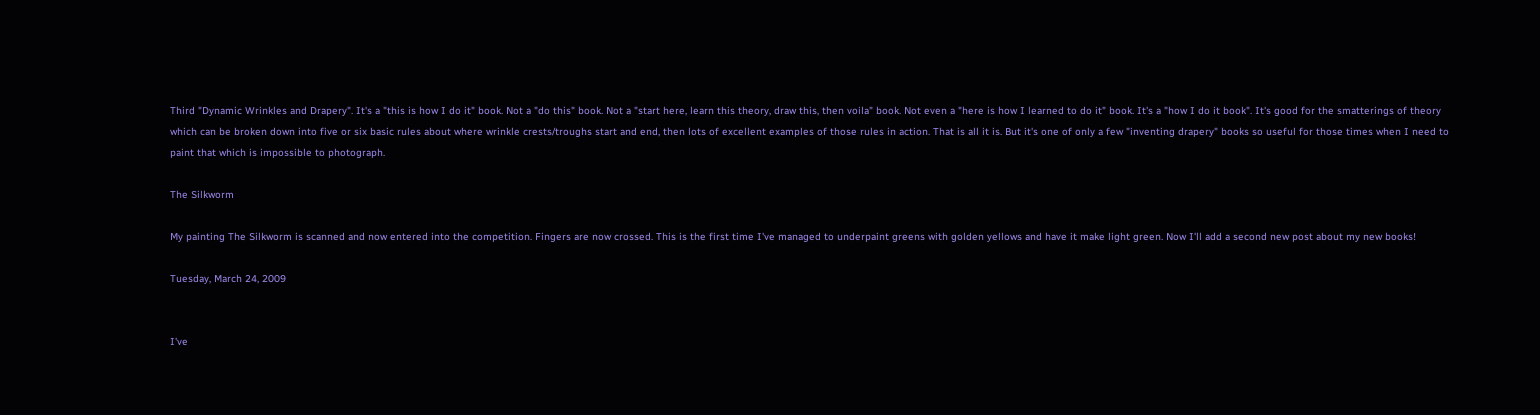Third "Dynamic Wrinkles and Drapery". It's a "this is how I do it" book. Not a "do this" book. Not a "start here, learn this theory, draw this, then voila" book. Not even a "here is how I learned to do it" book. It's a "how I do it book". It's good for the smatterings of theory which can be broken down into five or six basic rules about where wrinkle crests/troughs start and end, then lots of excellent examples of those rules in action. That is all it is. But it's one of only a few "inventing drapery" books so useful for those times when I need to paint that which is impossible to photograph.

The Silkworm

My painting The Silkworm is scanned and now entered into the competition. Fingers are now crossed. This is the first time I've managed to underpaint greens with golden yellows and have it make light green. Now I'll add a second new post about my new books!

Tuesday, March 24, 2009


I've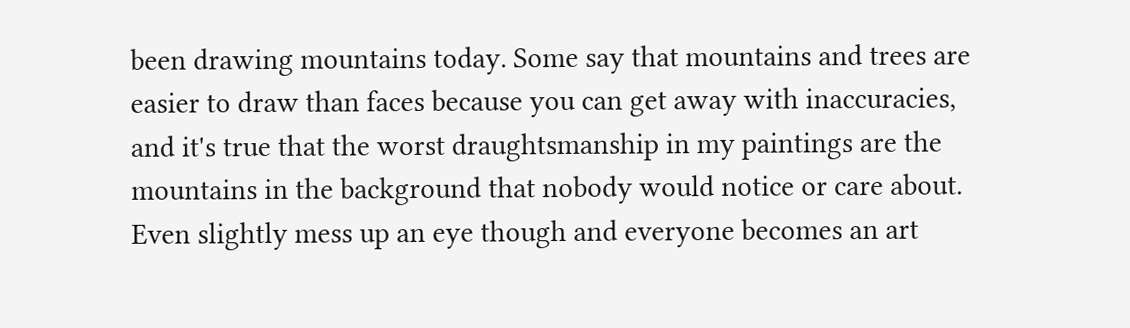been drawing mountains today. Some say that mountains and trees are easier to draw than faces because you can get away with inaccuracies, and it's true that the worst draughtsmanship in my paintings are the mountains in the background that nobody would notice or care about. Even slightly mess up an eye though and everyone becomes an art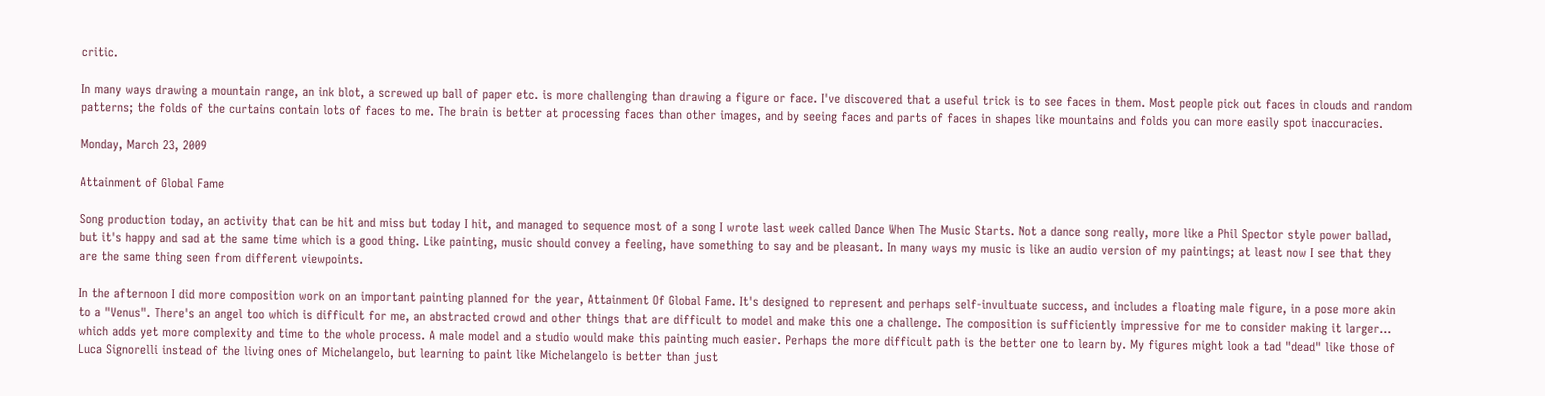critic.

In many ways drawing a mountain range, an ink blot, a screwed up ball of paper etc. is more challenging than drawing a figure or face. I've discovered that a useful trick is to see faces in them. Most people pick out faces in clouds and random patterns; the folds of the curtains contain lots of faces to me. The brain is better at processing faces than other images, and by seeing faces and parts of faces in shapes like mountains and folds you can more easily spot inaccuracies.

Monday, March 23, 2009

Attainment of Global Fame

Song production today, an activity that can be hit and miss but today I hit, and managed to sequence most of a song I wrote last week called Dance When The Music Starts. Not a dance song really, more like a Phil Spector style power ballad, but it's happy and sad at the same time which is a good thing. Like painting, music should convey a feeling, have something to say and be pleasant. In many ways my music is like an audio version of my paintings; at least now I see that they are the same thing seen from different viewpoints.

In the afternoon I did more composition work on an important painting planned for the year, Attainment Of Global Fame. It's designed to represent and perhaps self-invultuate success, and includes a floating male figure, in a pose more akin to a "Venus". There's an angel too which is difficult for me, an abstracted crowd and other things that are difficult to model and make this one a challenge. The composition is sufficiently impressive for me to consider making it larger... which adds yet more complexity and time to the whole process. A male model and a studio would make this painting much easier. Perhaps the more difficult path is the better one to learn by. My figures might look a tad "dead" like those of Luca Signorelli instead of the living ones of Michelangelo, but learning to paint like Michelangelo is better than just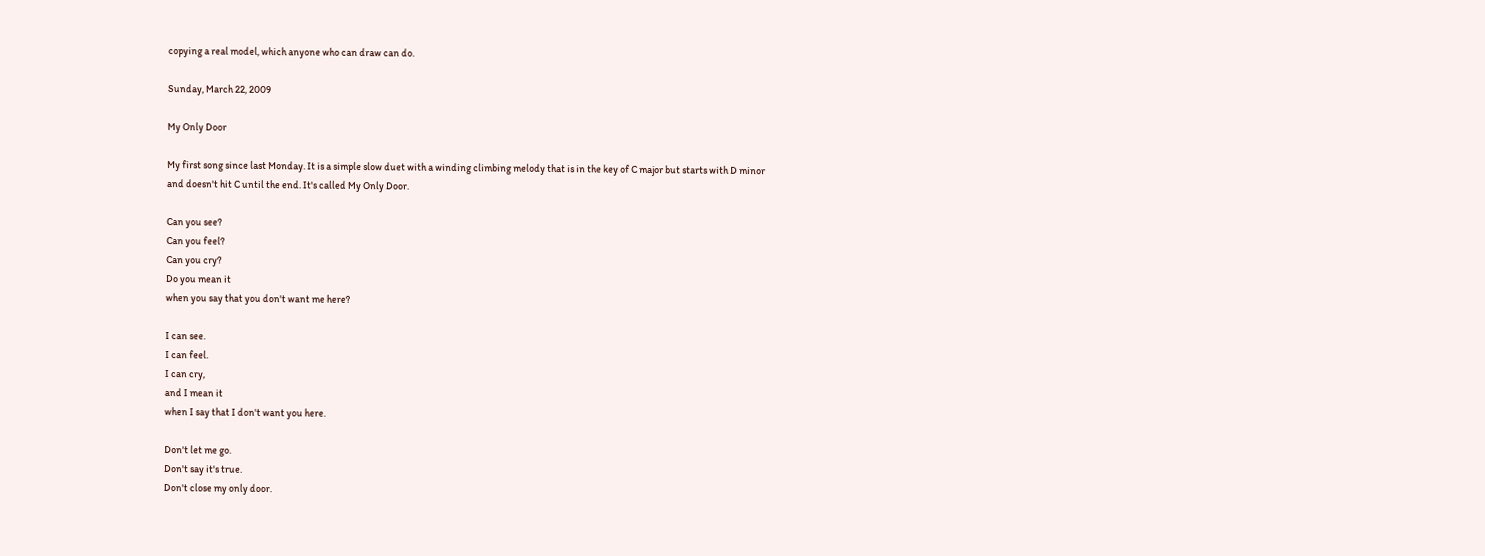copying a real model, which anyone who can draw can do.

Sunday, March 22, 2009

My Only Door

My first song since last Monday. It is a simple slow duet with a winding climbing melody that is in the key of C major but starts with D minor and doesn't hit C until the end. It's called My Only Door.

Can you see?
Can you feel?
Can you cry?
Do you mean it
when you say that you don't want me here?

I can see.
I can feel.
I can cry,
and I mean it
when I say that I don't want you here.

Don't let me go.
Don't say it's true.
Don't close my only door.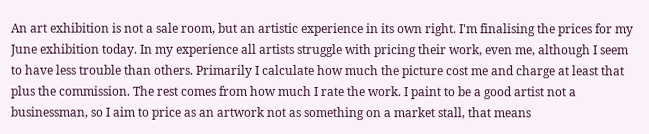An art exhibition is not a sale room, but an artistic experience in its own right. I'm finalising the prices for my June exhibition today. In my experience all artists struggle with pricing their work, even me, although I seem to have less trouble than others. Primarily I calculate how much the picture cost me and charge at least that plus the commission. The rest comes from how much I rate the work. I paint to be a good artist not a businessman, so I aim to price as an artwork not as something on a market stall, that means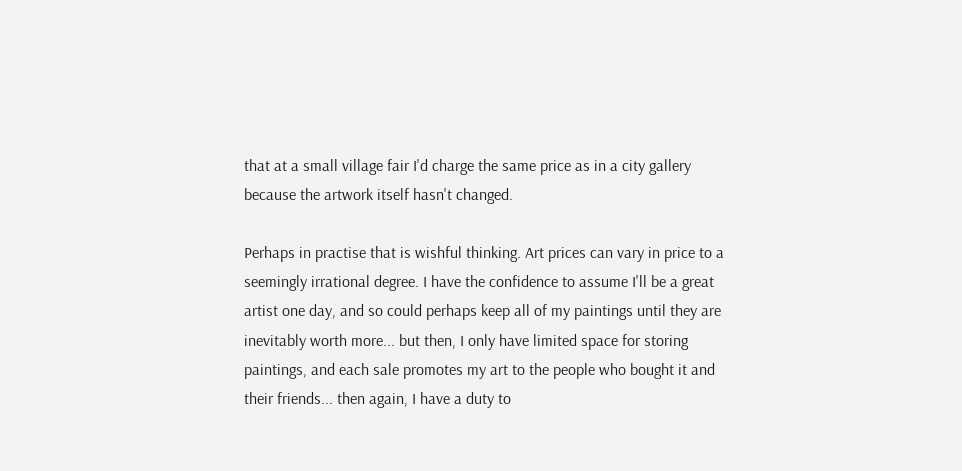that at a small village fair I'd charge the same price as in a city gallery because the artwork itself hasn't changed.

Perhaps in practise that is wishful thinking. Art prices can vary in price to a seemingly irrational degree. I have the confidence to assume I'll be a great artist one day, and so could perhaps keep all of my paintings until they are inevitably worth more... but then, I only have limited space for storing paintings, and each sale promotes my art to the people who bought it and their friends... then again, I have a duty to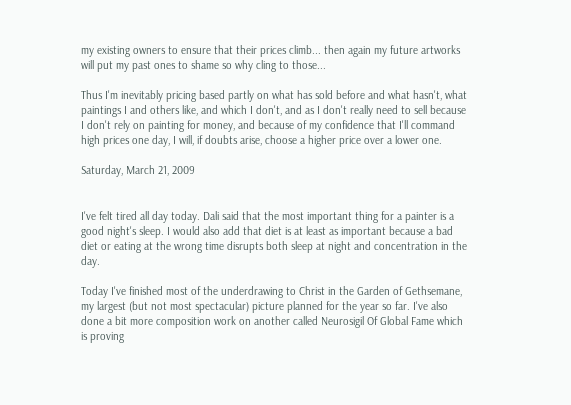my existing owners to ensure that their prices climb... then again my future artworks will put my past ones to shame so why cling to those...

Thus I'm inevitably pricing based partly on what has sold before and what hasn't, what paintings I and others like, and which I don't, and as I don't really need to sell because I don't rely on painting for money, and because of my confidence that I'll command high prices one day, I will, if doubts arise, choose a higher price over a lower one.

Saturday, March 21, 2009


I've felt tired all day today. Dali said that the most important thing for a painter is a good night's sleep. I would also add that diet is at least as important because a bad diet or eating at the wrong time disrupts both sleep at night and concentration in the day.

Today I've finished most of the underdrawing to Christ in the Garden of Gethsemane, my largest (but not most spectacular) picture planned for the year so far. I've also done a bit more composition work on another called Neurosigil Of Global Fame which is proving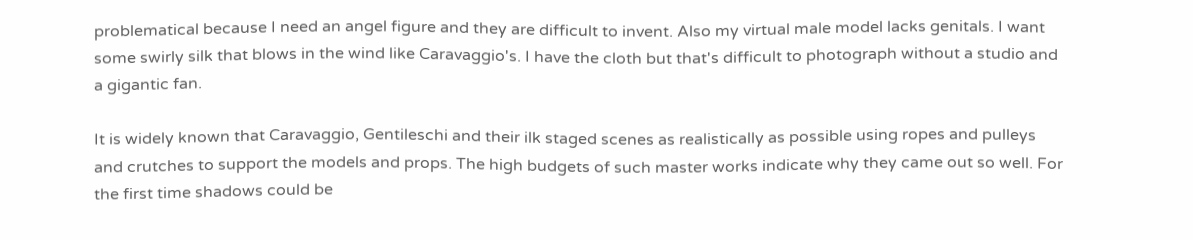problematical because I need an angel figure and they are difficult to invent. Also my virtual male model lacks genitals. I want some swirly silk that blows in the wind like Caravaggio's. I have the cloth but that's difficult to photograph without a studio and a gigantic fan.

It is widely known that Caravaggio, Gentileschi and their ilk staged scenes as realistically as possible using ropes and pulleys and crutches to support the models and props. The high budgets of such master works indicate why they came out so well. For the first time shadows could be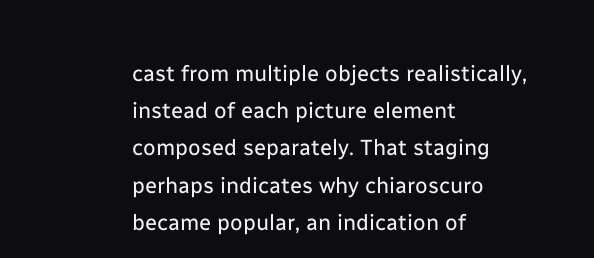cast from multiple objects realistically, instead of each picture element composed separately. That staging perhaps indicates why chiaroscuro became popular, an indication of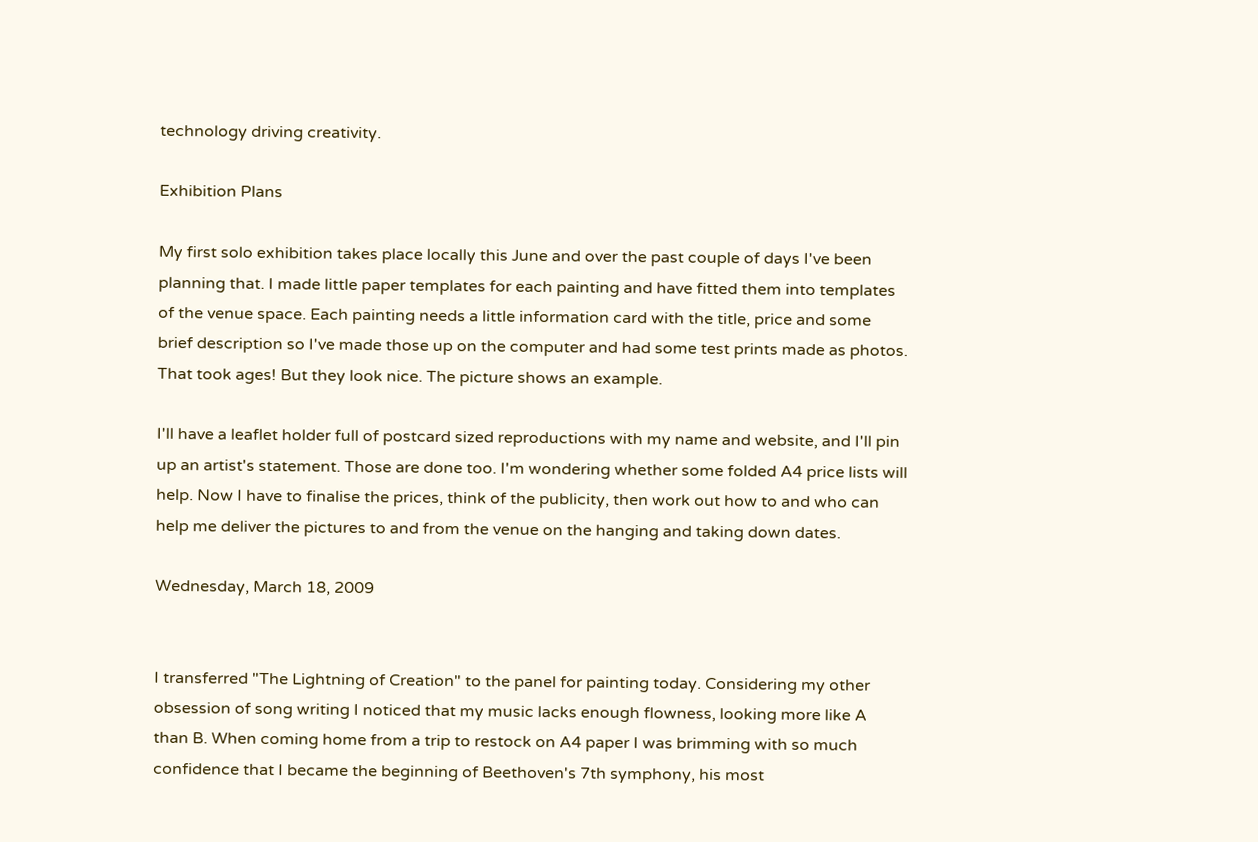technology driving creativity.

Exhibition Plans

My first solo exhibition takes place locally this June and over the past couple of days I've been planning that. I made little paper templates for each painting and have fitted them into templates of the venue space. Each painting needs a little information card with the title, price and some brief description so I've made those up on the computer and had some test prints made as photos. That took ages! But they look nice. The picture shows an example.

I'll have a leaflet holder full of postcard sized reproductions with my name and website, and I'll pin up an artist's statement. Those are done too. I'm wondering whether some folded A4 price lists will help. Now I have to finalise the prices, think of the publicity, then work out how to and who can help me deliver the pictures to and from the venue on the hanging and taking down dates.

Wednesday, March 18, 2009


I transferred "The Lightning of Creation" to the panel for painting today. Considering my other obsession of song writing I noticed that my music lacks enough flowness, looking more like A than B. When coming home from a trip to restock on A4 paper I was brimming with so much confidence that I became the beginning of Beethoven's 7th symphony, his most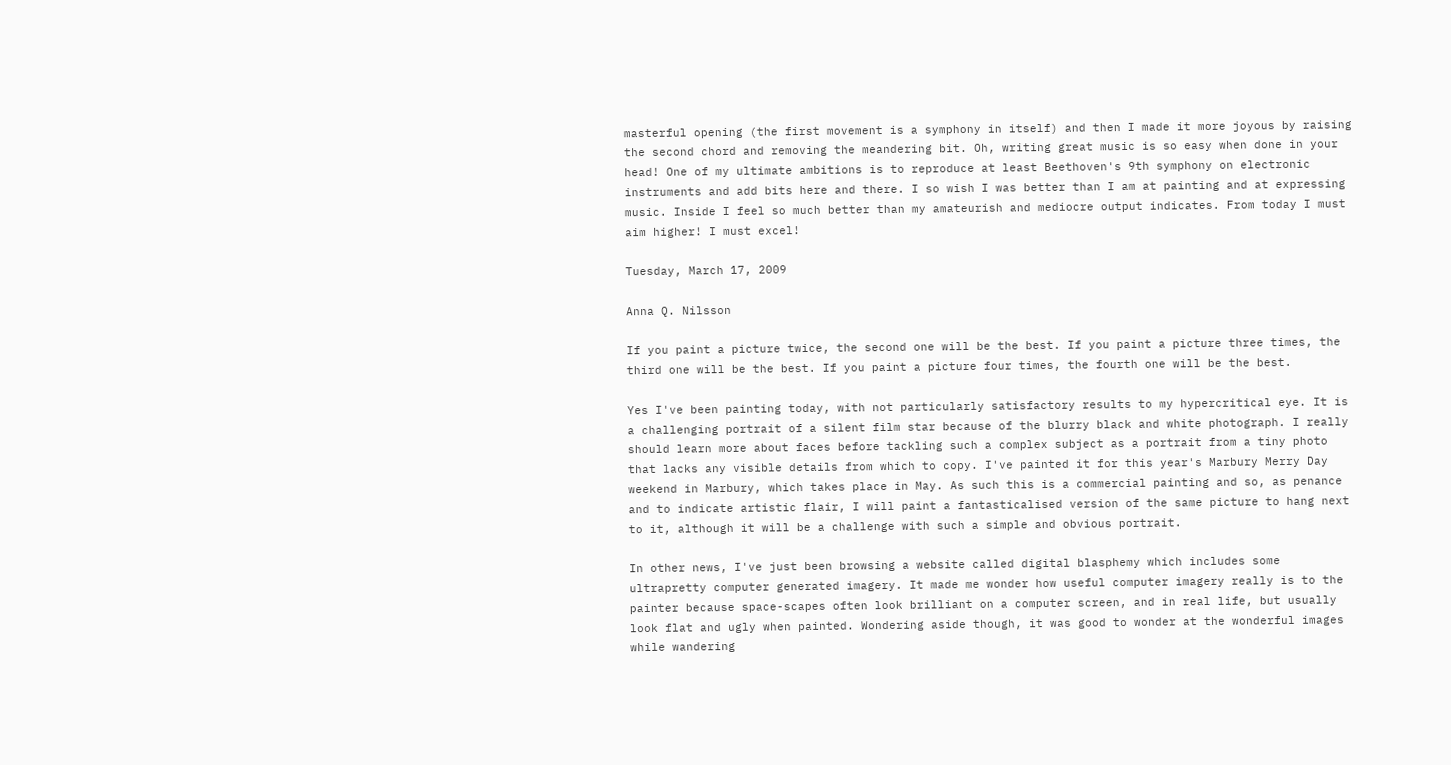masterful opening (the first movement is a symphony in itself) and then I made it more joyous by raising the second chord and removing the meandering bit. Oh, writing great music is so easy when done in your head! One of my ultimate ambitions is to reproduce at least Beethoven's 9th symphony on electronic instruments and add bits here and there. I so wish I was better than I am at painting and at expressing music. Inside I feel so much better than my amateurish and mediocre output indicates. From today I must aim higher! I must excel!

Tuesday, March 17, 2009

Anna Q. Nilsson

If you paint a picture twice, the second one will be the best. If you paint a picture three times, the third one will be the best. If you paint a picture four times, the fourth one will be the best.

Yes I've been painting today, with not particularly satisfactory results to my hypercritical eye. It is a challenging portrait of a silent film star because of the blurry black and white photograph. I really should learn more about faces before tackling such a complex subject as a portrait from a tiny photo that lacks any visible details from which to copy. I've painted it for this year's Marbury Merry Day weekend in Marbury, which takes place in May. As such this is a commercial painting and so, as penance and to indicate artistic flair, I will paint a fantasticalised version of the same picture to hang next to it, although it will be a challenge with such a simple and obvious portrait.

In other news, I've just been browsing a website called digital blasphemy which includes some ultrapretty computer generated imagery. It made me wonder how useful computer imagery really is to the painter because space-scapes often look brilliant on a computer screen, and in real life, but usually look flat and ugly when painted. Wondering aside though, it was good to wonder at the wonderful images while wandering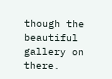though the beautiful gallery on there.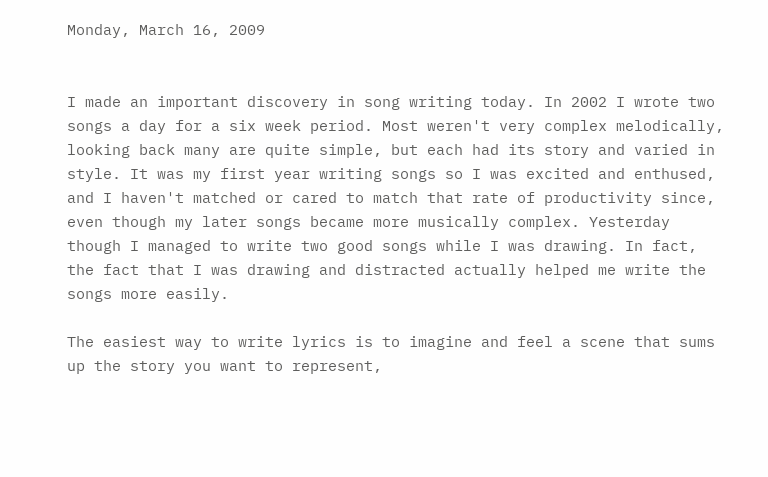Monday, March 16, 2009


I made an important discovery in song writing today. In 2002 I wrote two songs a day for a six week period. Most weren't very complex melodically, looking back many are quite simple, but each had its story and varied in style. It was my first year writing songs so I was excited and enthused, and I haven't matched or cared to match that rate of productivity since, even though my later songs became more musically complex. Yesterday though I managed to write two good songs while I was drawing. In fact, the fact that I was drawing and distracted actually helped me write the songs more easily.

The easiest way to write lyrics is to imagine and feel a scene that sums up the story you want to represent,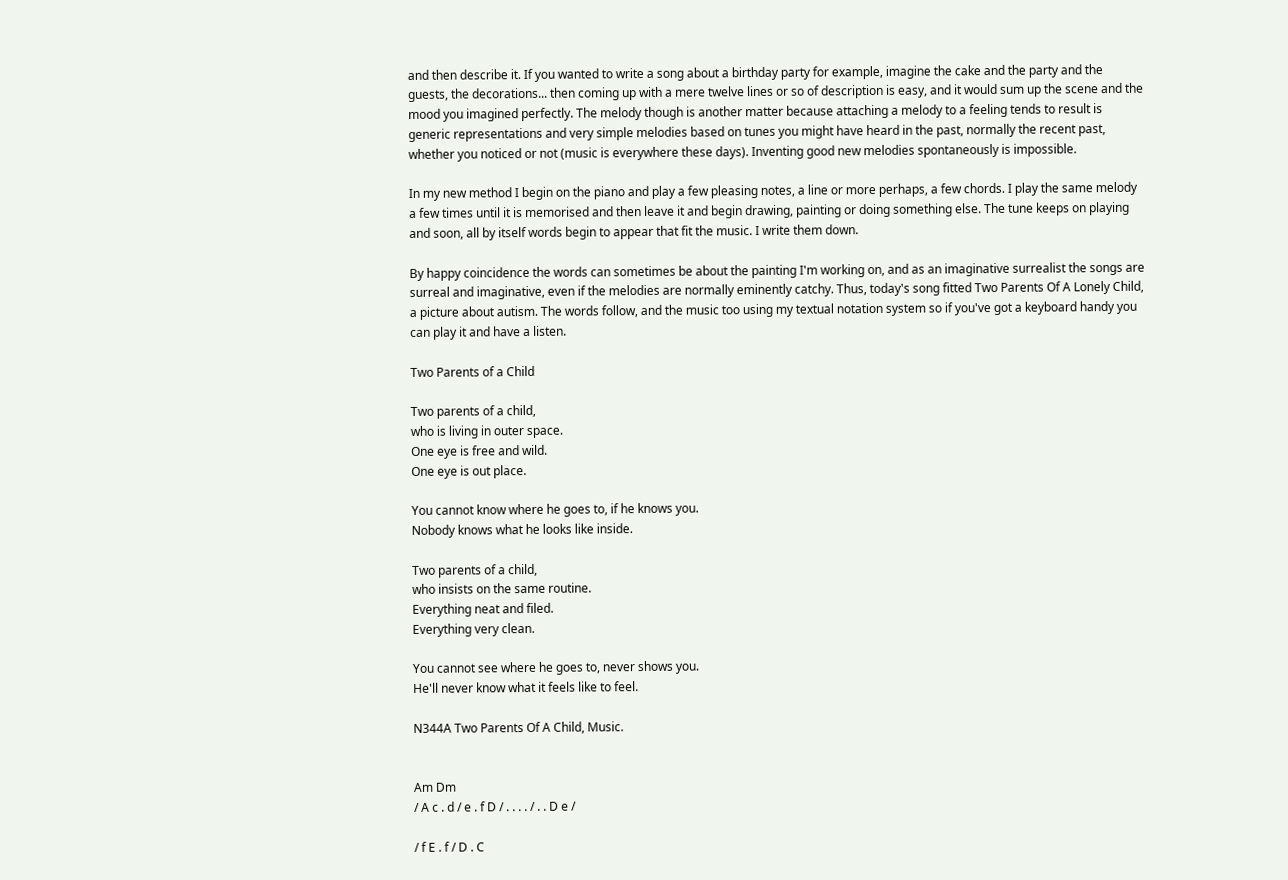and then describe it. If you wanted to write a song about a birthday party for example, imagine the cake and the party and the guests, the decorations... then coming up with a mere twelve lines or so of description is easy, and it would sum up the scene and the mood you imagined perfectly. The melody though is another matter because attaching a melody to a feeling tends to result is generic representations and very simple melodies based on tunes you might have heard in the past, normally the recent past, whether you noticed or not (music is everywhere these days). Inventing good new melodies spontaneously is impossible.

In my new method I begin on the piano and play a few pleasing notes, a line or more perhaps, a few chords. I play the same melody a few times until it is memorised and then leave it and begin drawing, painting or doing something else. The tune keeps on playing and soon, all by itself words begin to appear that fit the music. I write them down.

By happy coincidence the words can sometimes be about the painting I'm working on, and as an imaginative surrealist the songs are surreal and imaginative, even if the melodies are normally eminently catchy. Thus, today's song fitted Two Parents Of A Lonely Child, a picture about autism. The words follow, and the music too using my textual notation system so if you've got a keyboard handy you can play it and have a listen.

Two Parents of a Child

Two parents of a child,
who is living in outer space.
One eye is free and wild.
One eye is out place.

You cannot know where he goes to, if he knows you.
Nobody knows what he looks like inside.

Two parents of a child,
who insists on the same routine.
Everything neat and filed.
Everything very clean.

You cannot see where he goes to, never shows you.
He'll never know what it feels like to feel.

N344A Two Parents Of A Child, Music.


Am Dm
/ A c . d / e . f D / . . . . / . . D e /

/ f E . f / D . C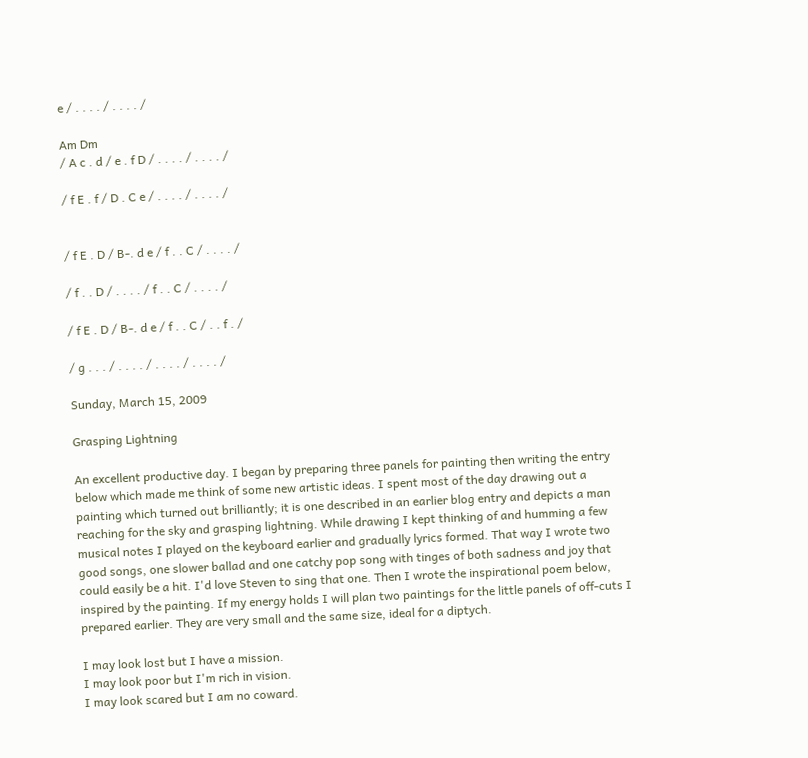e / . . . . / . . . . /

Am Dm
/ A c . d / e . f D / . . . . / . . . . /

/ f E . f / D . C e / . . . . / . . . . /


/ f E . D / B-. d e / f . . C / . . . . /

/ f . . D / . . . . / f . . C / . . . . /

/ f E . D / B-. d e / f . . C / . . f . /

/ g . . . / . . . . / . . . . / . . . . /

Sunday, March 15, 2009

Grasping Lightning

An excellent productive day. I began by preparing three panels for painting then writing the entry below which made me think of some new artistic ideas. I spent most of the day drawing out a painting which turned out brilliantly; it is one described in an earlier blog entry and depicts a man reaching for the sky and grasping lightning. While drawing I kept thinking of and humming a few musical notes I played on the keyboard earlier and gradually lyrics formed. That way I wrote two good songs, one slower ballad and one catchy pop song with tinges of both sadness and joy that could easily be a hit. I'd love Steven to sing that one. Then I wrote the inspirational poem below, inspired by the painting. If my energy holds I will plan two paintings for the little panels of off-cuts I prepared earlier. They are very small and the same size, ideal for a diptych.

I may look lost but I have a mission.
I may look poor but I'm rich in vision.
I may look scared but I am no coward.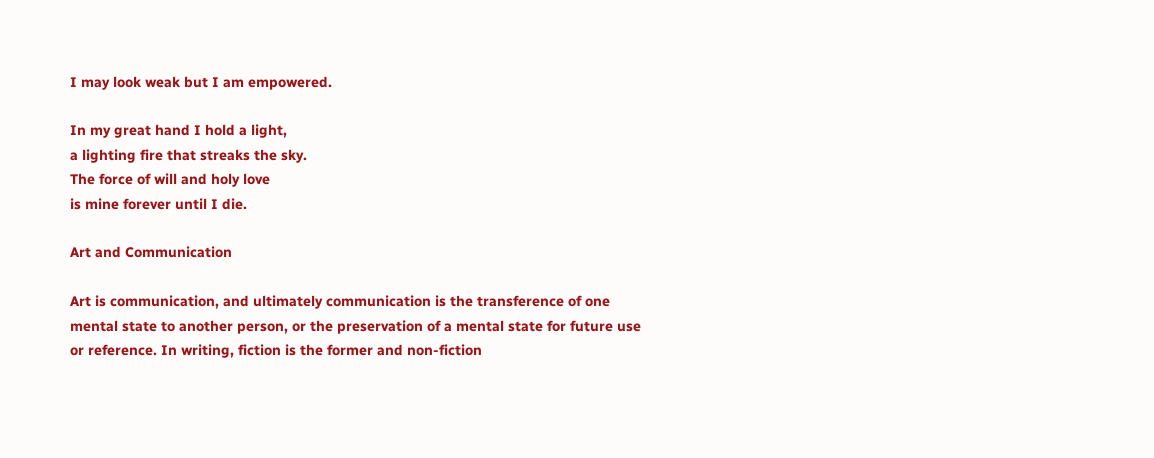I may look weak but I am empowered.

In my great hand I hold a light,
a lighting fire that streaks the sky.
The force of will and holy love
is mine forever until I die.

Art and Communication

Art is communication, and ultimately communication is the transference of one mental state to another person, or the preservation of a mental state for future use or reference. In writing, fiction is the former and non-fiction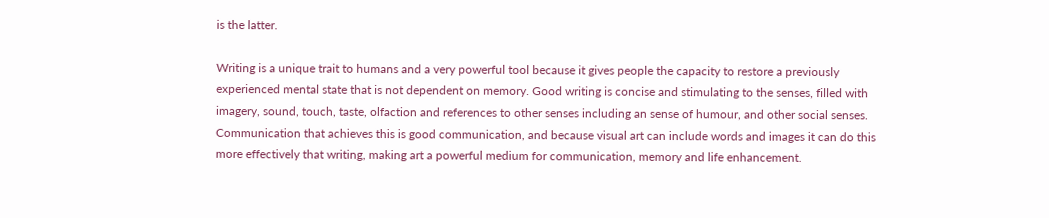is the latter.

Writing is a unique trait to humans and a very powerful tool because it gives people the capacity to restore a previously experienced mental state that is not dependent on memory. Good writing is concise and stimulating to the senses, filled with imagery, sound, touch, taste, olfaction and references to other senses including an sense of humour, and other social senses. Communication that achieves this is good communication, and because visual art can include words and images it can do this more effectively that writing, making art a powerful medium for communication, memory and life enhancement.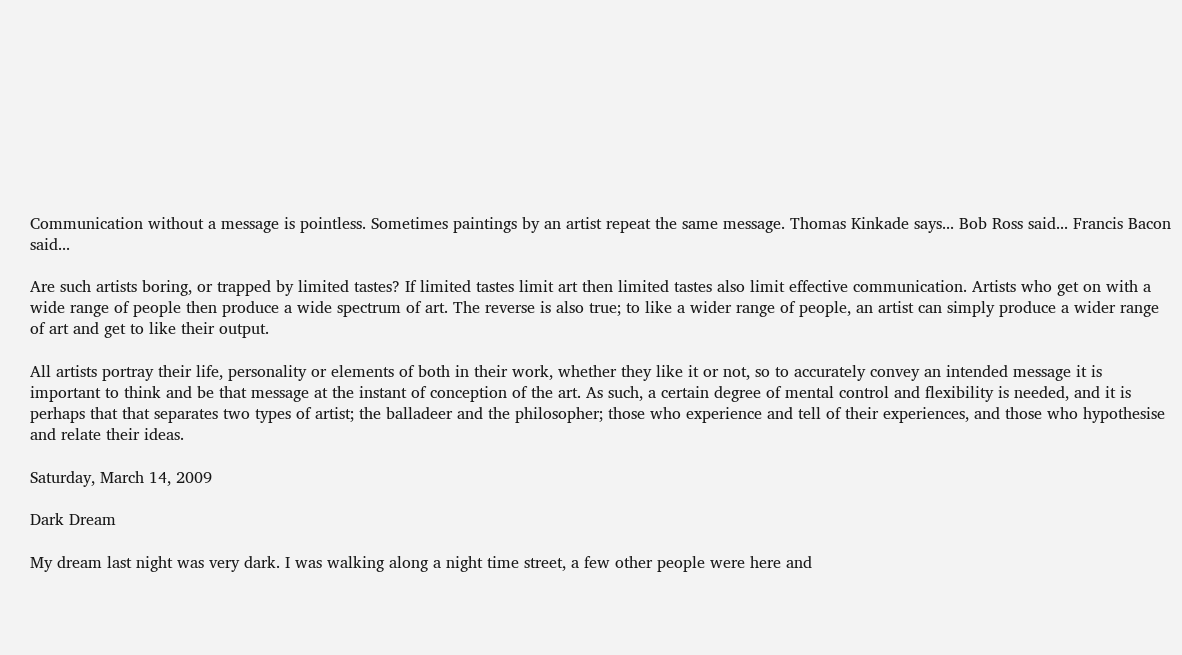Communication without a message is pointless. Sometimes paintings by an artist repeat the same message. Thomas Kinkade says... Bob Ross said... Francis Bacon said...

Are such artists boring, or trapped by limited tastes? If limited tastes limit art then limited tastes also limit effective communication. Artists who get on with a wide range of people then produce a wide spectrum of art. The reverse is also true; to like a wider range of people, an artist can simply produce a wider range of art and get to like their output.

All artists portray their life, personality or elements of both in their work, whether they like it or not, so to accurately convey an intended message it is important to think and be that message at the instant of conception of the art. As such, a certain degree of mental control and flexibility is needed, and it is perhaps that that separates two types of artist; the balladeer and the philosopher; those who experience and tell of their experiences, and those who hypothesise and relate their ideas.

Saturday, March 14, 2009

Dark Dream

My dream last night was very dark. I was walking along a night time street, a few other people were here and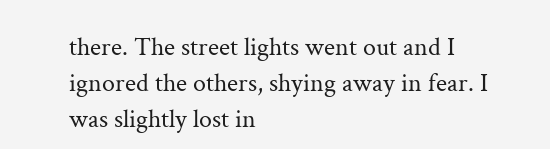there. The street lights went out and I ignored the others, shying away in fear. I was slightly lost in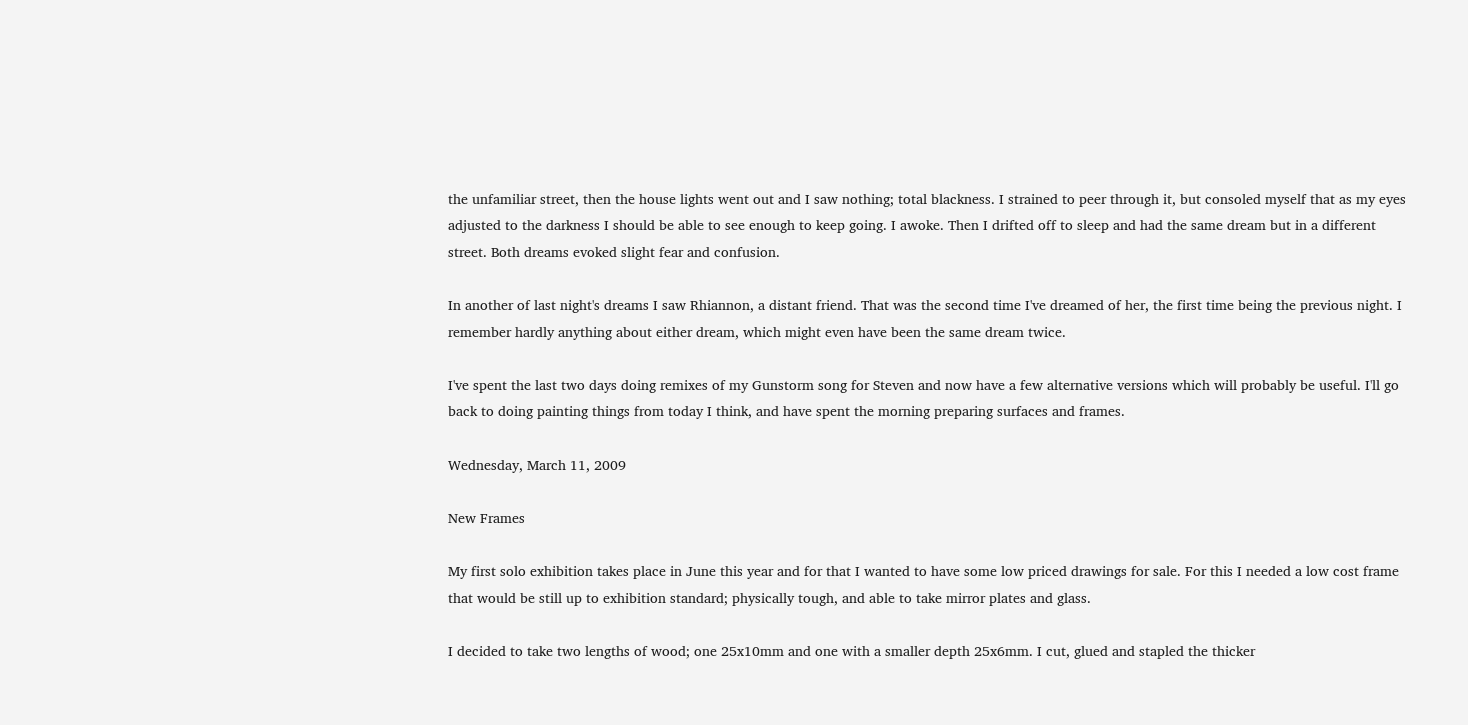the unfamiliar street, then the house lights went out and I saw nothing; total blackness. I strained to peer through it, but consoled myself that as my eyes adjusted to the darkness I should be able to see enough to keep going. I awoke. Then I drifted off to sleep and had the same dream but in a different street. Both dreams evoked slight fear and confusion.

In another of last night's dreams I saw Rhiannon, a distant friend. That was the second time I've dreamed of her, the first time being the previous night. I remember hardly anything about either dream, which might even have been the same dream twice.

I've spent the last two days doing remixes of my Gunstorm song for Steven and now have a few alternative versions which will probably be useful. I'll go back to doing painting things from today I think, and have spent the morning preparing surfaces and frames.

Wednesday, March 11, 2009

New Frames

My first solo exhibition takes place in June this year and for that I wanted to have some low priced drawings for sale. For this I needed a low cost frame that would be still up to exhibition standard; physically tough, and able to take mirror plates and glass.

I decided to take two lengths of wood; one 25x10mm and one with a smaller depth 25x6mm. I cut, glued and stapled the thicker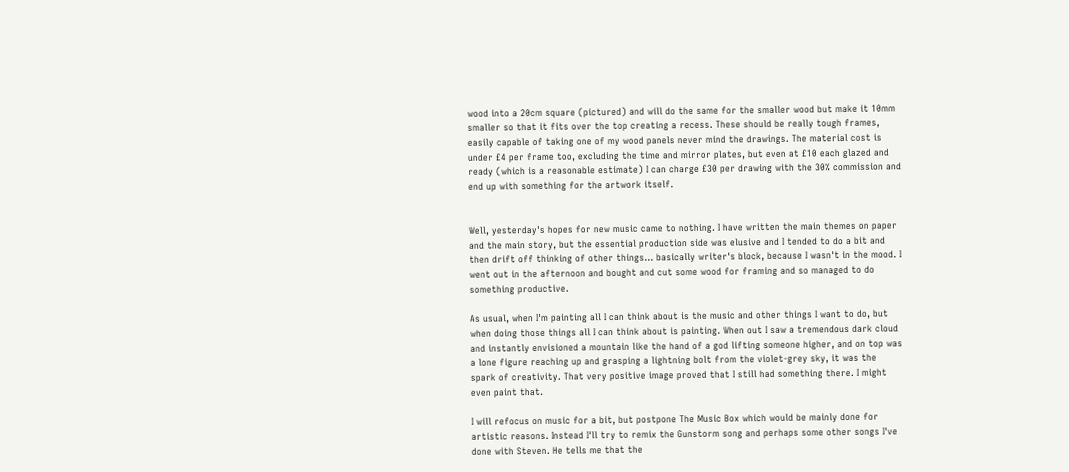wood into a 20cm square (pictured) and will do the same for the smaller wood but make it 10mm smaller so that it fits over the top creating a recess. These should be really tough frames, easily capable of taking one of my wood panels never mind the drawings. The material cost is under £4 per frame too, excluding the time and mirror plates, but even at £10 each glazed and ready (which is a reasonable estimate) I can charge £30 per drawing with the 30% commission and end up with something for the artwork itself.


Well, yesterday's hopes for new music came to nothing. I have written the main themes on paper and the main story, but the essential production side was elusive and I tended to do a bit and then drift off thinking of other things... basically writer's block, because I wasn't in the mood. I went out in the afternoon and bought and cut some wood for framing and so managed to do something productive.

As usual, when I'm painting all I can think about is the music and other things I want to do, but when doing those things all I can think about is painting. When out I saw a tremendous dark cloud and instantly envisioned a mountain like the hand of a god lifting someone higher, and on top was a lone figure reaching up and grasping a lightning bolt from the violet-grey sky, it was the spark of creativity. That very positive image proved that I still had something there. I might even paint that.

I will refocus on music for a bit, but postpone The Music Box which would be mainly done for artistic reasons. Instead I'll try to remix the Gunstorm song and perhaps some other songs I've done with Steven. He tells me that the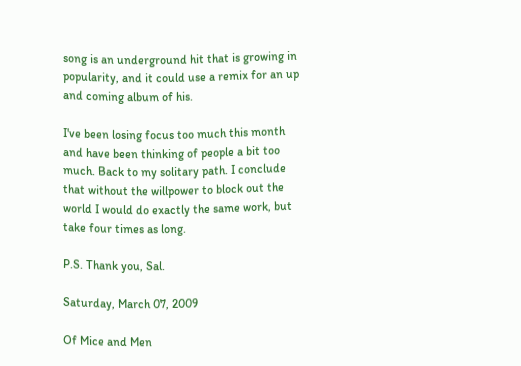song is an underground hit that is growing in popularity, and it could use a remix for an up and coming album of his.

I've been losing focus too much this month and have been thinking of people a bit too much. Back to my solitary path. I conclude that without the willpower to block out the world I would do exactly the same work, but take four times as long.

P.S. Thank you, Sal.

Saturday, March 07, 2009

Of Mice and Men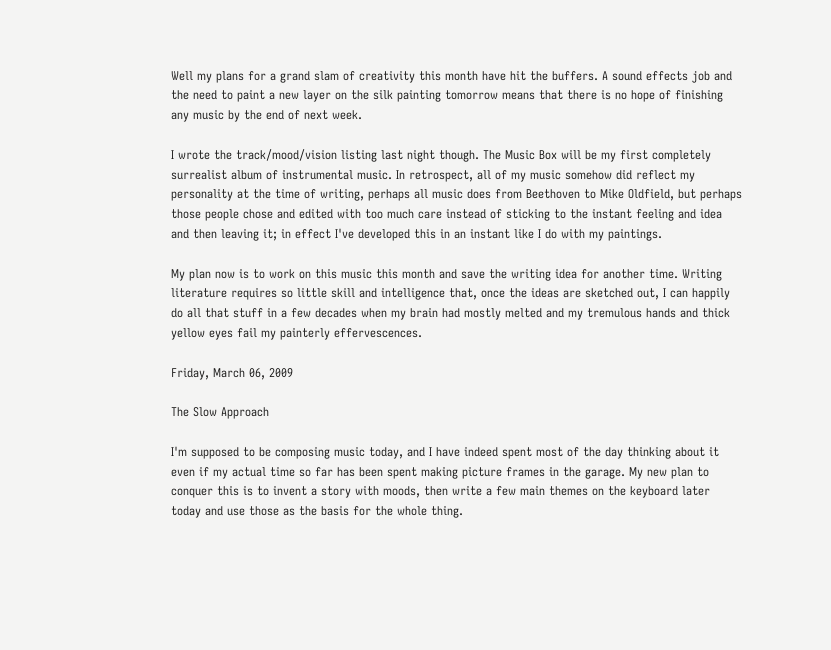Well my plans for a grand slam of creativity this month have hit the buffers. A sound effects job and the need to paint a new layer on the silk painting tomorrow means that there is no hope of finishing any music by the end of next week.

I wrote the track/mood/vision listing last night though. The Music Box will be my first completely surrealist album of instrumental music. In retrospect, all of my music somehow did reflect my personality at the time of writing, perhaps all music does from Beethoven to Mike Oldfield, but perhaps those people chose and edited with too much care instead of sticking to the instant feeling and idea and then leaving it; in effect I've developed this in an instant like I do with my paintings.

My plan now is to work on this music this month and save the writing idea for another time. Writing literature requires so little skill and intelligence that, once the ideas are sketched out, I can happily do all that stuff in a few decades when my brain had mostly melted and my tremulous hands and thick yellow eyes fail my painterly effervescences.

Friday, March 06, 2009

The Slow Approach

I'm supposed to be composing music today, and I have indeed spent most of the day thinking about it even if my actual time so far has been spent making picture frames in the garage. My new plan to conquer this is to invent a story with moods, then write a few main themes on the keyboard later today and use those as the basis for the whole thing.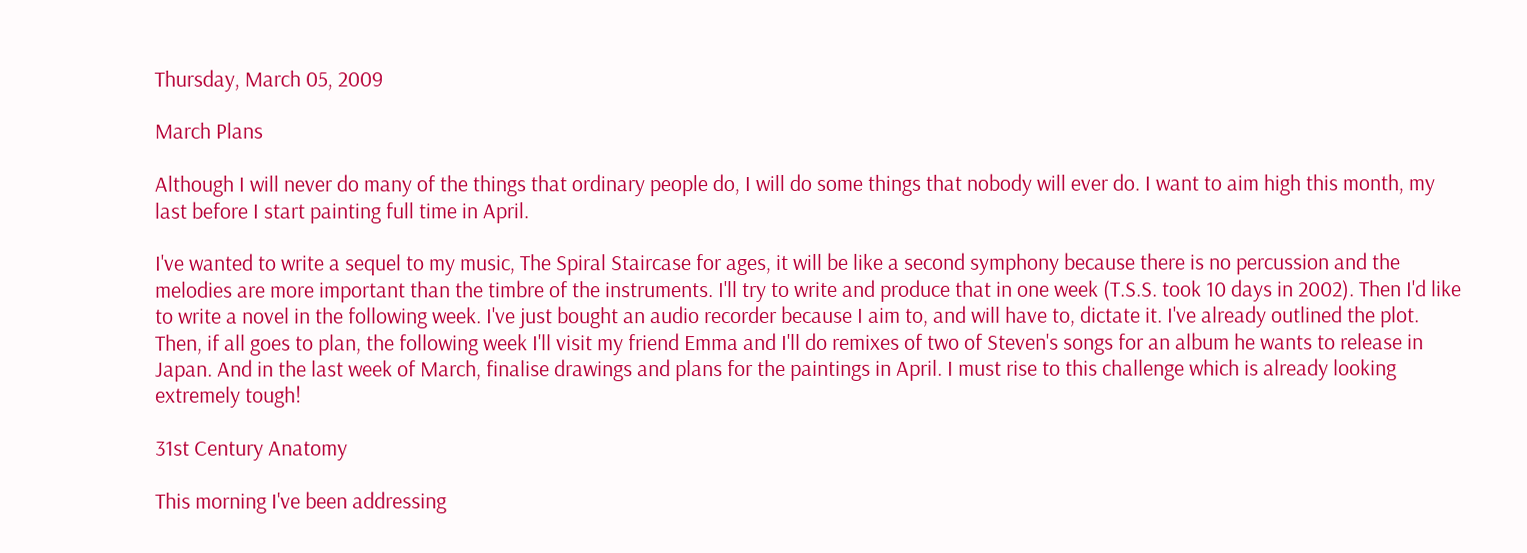Thursday, March 05, 2009

March Plans

Although I will never do many of the things that ordinary people do, I will do some things that nobody will ever do. I want to aim high this month, my last before I start painting full time in April.

I've wanted to write a sequel to my music, The Spiral Staircase for ages, it will be like a second symphony because there is no percussion and the melodies are more important than the timbre of the instruments. I'll try to write and produce that in one week (T.S.S. took 10 days in 2002). Then I'd like to write a novel in the following week. I've just bought an audio recorder because I aim to, and will have to, dictate it. I've already outlined the plot. Then, if all goes to plan, the following week I'll visit my friend Emma and I'll do remixes of two of Steven's songs for an album he wants to release in Japan. And in the last week of March, finalise drawings and plans for the paintings in April. I must rise to this challenge which is already looking extremely tough!

31st Century Anatomy

This morning I've been addressing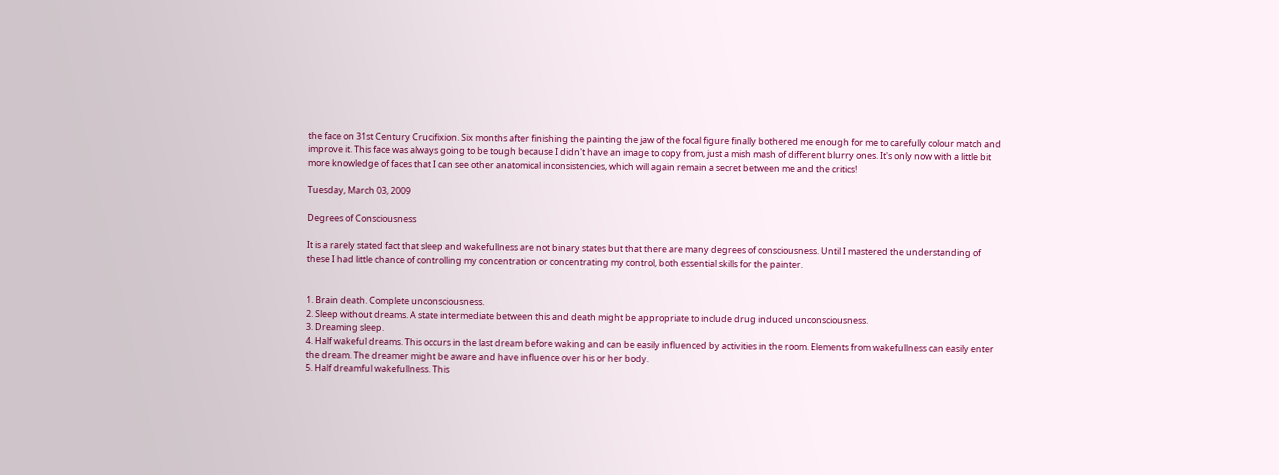the face on 31st Century Crucifixion. Six months after finishing the painting the jaw of the focal figure finally bothered me enough for me to carefully colour match and improve it. This face was always going to be tough because I didn't have an image to copy from, just a mish mash of different blurry ones. It's only now with a little bit more knowledge of faces that I can see other anatomical inconsistencies, which will again remain a secret between me and the critics!

Tuesday, March 03, 2009

Degrees of Consciousness

It is a rarely stated fact that sleep and wakefullness are not binary states but that there are many degrees of consciousness. Until I mastered the understanding of these I had little chance of controlling my concentration or concentrating my control, both essential skills for the painter.


1. Brain death. Complete unconsciousness.
2. Sleep without dreams. A state intermediate between this and death might be appropriate to include drug induced unconsciousness.
3. Dreaming sleep.
4. Half wakeful dreams. This occurs in the last dream before waking and can be easily influenced by activities in the room. Elements from wakefullness can easily enter the dream. The dreamer might be aware and have influence over his or her body.
5. Half dreamful wakefullness. This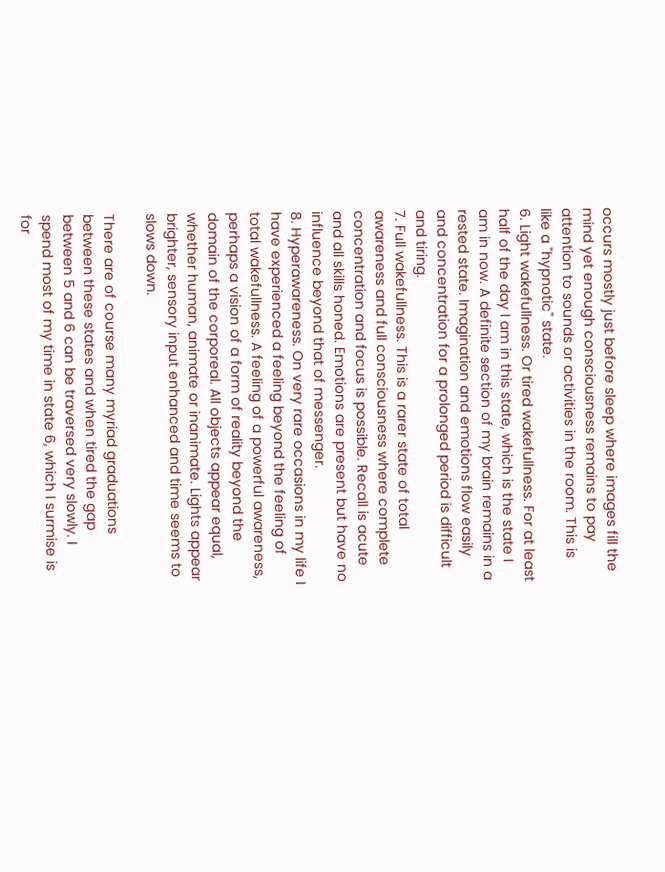occurs mostly just before sleep where images fill the mind yet enough consciousness remains to pay attention to sounds or activities in the room. This is like a "hypnotic" state.
6. Light wakefullness. Or tired wakefullness. For at least half of the day I am in this state, which is the state I am in now. A definite section of my brain remains in a rested state. Imagination and emotions flow easily and concentration for a prolonged period is difficult and tiring.
7. Full wakefullness. This is a rarer state of total awareness and full consciousness where complete concentration and focus is possible. Recall is acute and all skills honed. Emotions are present but have no influence beyond that of messenger.
8. Hyperawareness. On very rare occasions in my life I have experienced a feeling beyond the feeling of total wakefullness. A feeling of a powerful awareness, perhaps a vision of a form of reality beyond the domain of the corporeal. All objects appear equal, whether human, animate or inanimate. Lights appear brighter, sensory input enhanced and time seems to slows down.

There are of course many myriad graduations between these states and when tired the gap between 5 and 6 can be traversed very slowly. I spend most of my time in state 6, which I surmise is for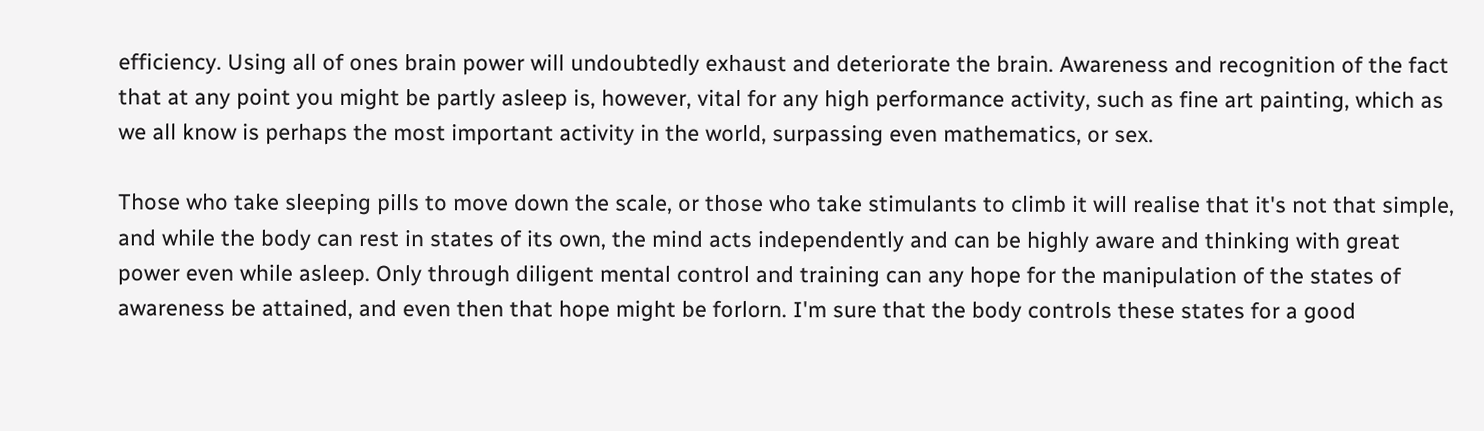efficiency. Using all of ones brain power will undoubtedly exhaust and deteriorate the brain. Awareness and recognition of the fact that at any point you might be partly asleep is, however, vital for any high performance activity, such as fine art painting, which as we all know is perhaps the most important activity in the world, surpassing even mathematics, or sex.

Those who take sleeping pills to move down the scale, or those who take stimulants to climb it will realise that it's not that simple, and while the body can rest in states of its own, the mind acts independently and can be highly aware and thinking with great power even while asleep. Only through diligent mental control and training can any hope for the manipulation of the states of awareness be attained, and even then that hope might be forlorn. I'm sure that the body controls these states for a good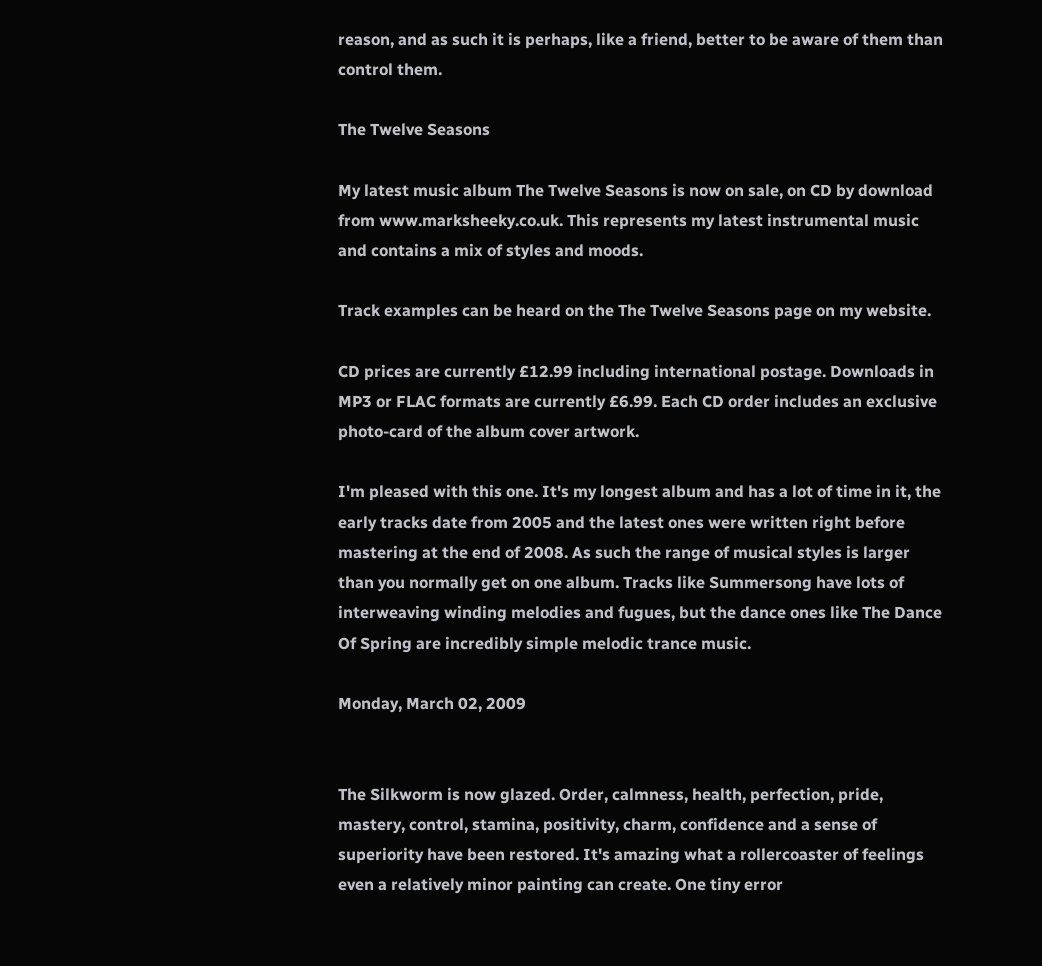reason, and as such it is perhaps, like a friend, better to be aware of them than control them.

The Twelve Seasons

My latest music album The Twelve Seasons is now on sale, on CD by download from www.marksheeky.co.uk. This represents my latest instrumental music and contains a mix of styles and moods.

Track examples can be heard on the The Twelve Seasons page on my website.

CD prices are currently £12.99 including international postage. Downloads in MP3 or FLAC formats are currently £6.99. Each CD order includes an exclusive photo-card of the album cover artwork.

I'm pleased with this one. It's my longest album and has a lot of time in it, the early tracks date from 2005 and the latest ones were written right before mastering at the end of 2008. As such the range of musical styles is larger than you normally get on one album. Tracks like Summersong have lots of interweaving winding melodies and fugues, but the dance ones like The Dance Of Spring are incredibly simple melodic trance music.

Monday, March 02, 2009


The Silkworm is now glazed. Order, calmness, health, perfection, pride, mastery, control, stamina, positivity, charm, confidence and a sense of superiority have been restored. It's amazing what a rollercoaster of feelings even a relatively minor painting can create. One tiny error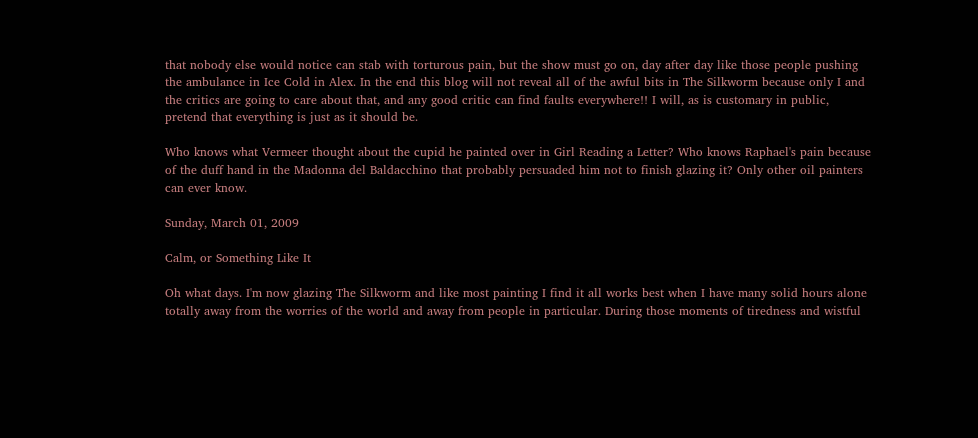that nobody else would notice can stab with torturous pain, but the show must go on, day after day like those people pushing the ambulance in Ice Cold in Alex. In the end this blog will not reveal all of the awful bits in The Silkworm because only I and the critics are going to care about that, and any good critic can find faults everywhere!! I will, as is customary in public, pretend that everything is just as it should be.

Who knows what Vermeer thought about the cupid he painted over in Girl Reading a Letter? Who knows Raphael's pain because of the duff hand in the Madonna del Baldacchino that probably persuaded him not to finish glazing it? Only other oil painters can ever know.

Sunday, March 01, 2009

Calm, or Something Like It

Oh what days. I'm now glazing The Silkworm and like most painting I find it all works best when I have many solid hours alone totally away from the worries of the world and away from people in particular. During those moments of tiredness and wistful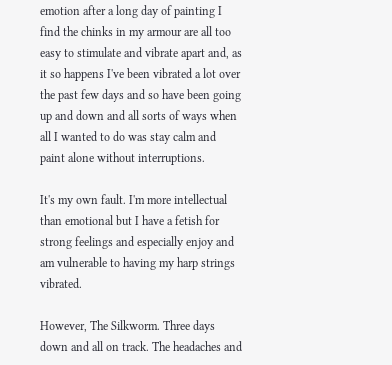emotion after a long day of painting I find the chinks in my armour are all too easy to stimulate and vibrate apart and, as it so happens I've been vibrated a lot over the past few days and so have been going up and down and all sorts of ways when all I wanted to do was stay calm and paint alone without interruptions.

It's my own fault. I'm more intellectual than emotional but I have a fetish for strong feelings and especially enjoy and am vulnerable to having my harp strings vibrated.

However, The Silkworm. Three days down and all on track. The headaches and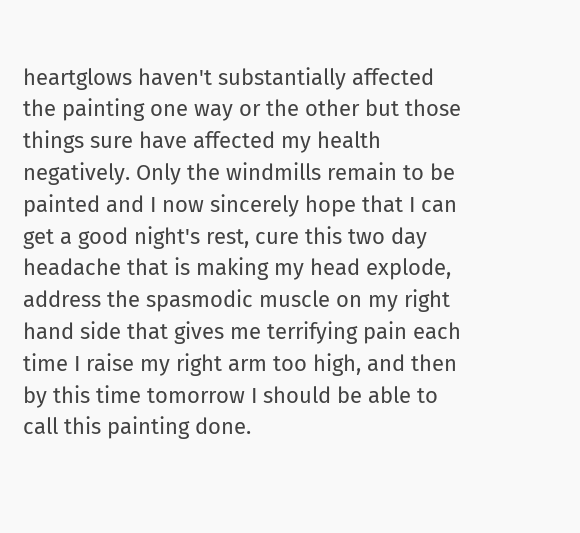heartglows haven't substantially affected the painting one way or the other but those things sure have affected my health negatively. Only the windmills remain to be painted and I now sincerely hope that I can get a good night's rest, cure this two day headache that is making my head explode, address the spasmodic muscle on my right hand side that gives me terrifying pain each time I raise my right arm too high, and then by this time tomorrow I should be able to call this painting done.